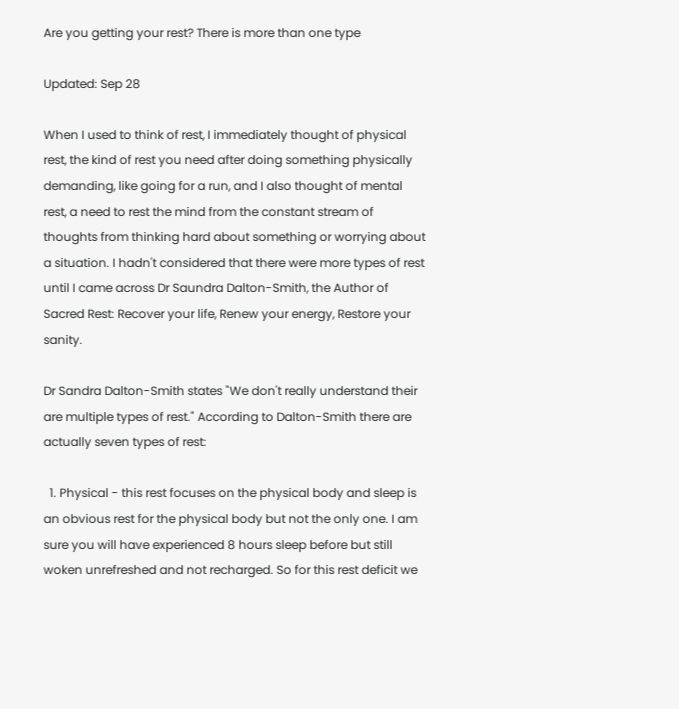Are you getting your rest? There is more than one type

Updated: Sep 28

When I used to think of rest, I immediately thought of physical rest, the kind of rest you need after doing something physically demanding, like going for a run, and I also thought of mental rest, a need to rest the mind from the constant stream of thoughts from thinking hard about something or worrying about a situation. I hadn't considered that there were more types of rest until I came across Dr Saundra Dalton-Smith, the Author of Sacred Rest: Recover your life, Renew your energy, Restore your sanity.

Dr Sandra Dalton-Smith states "We don't really understand their are multiple types of rest." According to Dalton-Smith there are actually seven types of rest:

  1. Physical - this rest focuses on the physical body and sleep is an obvious rest for the physical body but not the only one. I am sure you will have experienced 8 hours sleep before but still woken unrefreshed and not recharged. So for this rest deficit we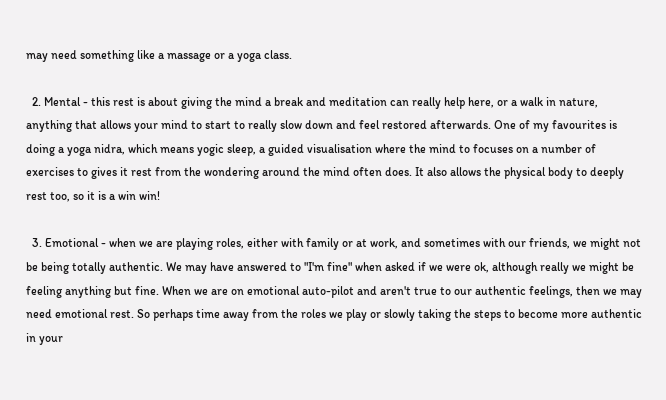may need something like a massage or a yoga class.

  2. Mental - this rest is about giving the mind a break and meditation can really help here, or a walk in nature, anything that allows your mind to start to really slow down and feel restored afterwards. One of my favourites is doing a yoga nidra, which means yogic sleep, a guided visualisation where the mind to focuses on a number of exercises to gives it rest from the wondering around the mind often does. It also allows the physical body to deeply rest too, so it is a win win!

  3. Emotional - when we are playing roles, either with family or at work, and sometimes with our friends, we might not be being totally authentic. We may have answered to "I'm fine" when asked if we were ok, although really we might be feeling anything but fine. When we are on emotional auto-pilot and aren't true to our authentic feelings, then we may need emotional rest. So perhaps time away from the roles we play or slowly taking the steps to become more authentic in your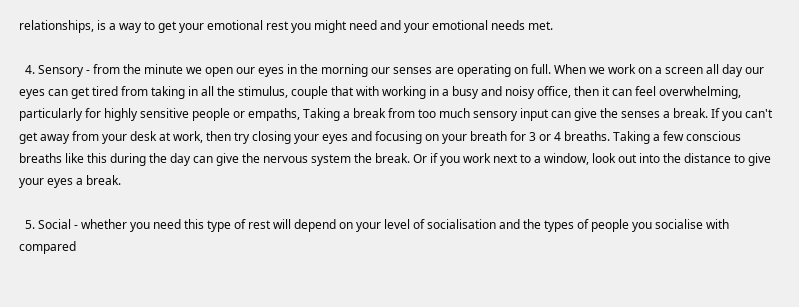relationships, is a way to get your emotional rest you might need and your emotional needs met.

  4. Sensory - from the minute we open our eyes in the morning our senses are operating on full. When we work on a screen all day our eyes can get tired from taking in all the stimulus, couple that with working in a busy and noisy office, then it can feel overwhelming, particularly for highly sensitive people or empaths, Taking a break from too much sensory input can give the senses a break. If you can't get away from your desk at work, then try closing your eyes and focusing on your breath for 3 or 4 breaths. Taking a few conscious breaths like this during the day can give the nervous system the break. Or if you work next to a window, look out into the distance to give your eyes a break.

  5. Social - whether you need this type of rest will depend on your level of socialisation and the types of people you socialise with compared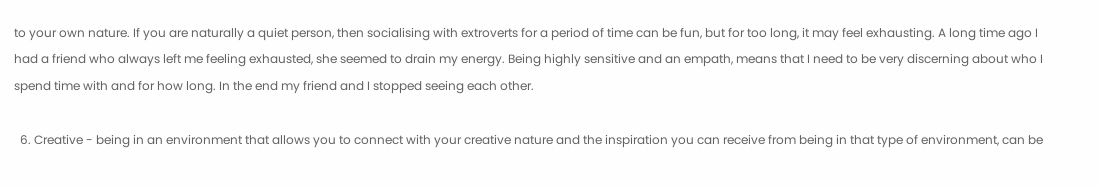to your own nature. If you are naturally a quiet person, then socialising with extroverts for a period of time can be fun, but for too long, it may feel exhausting. A long time ago I had a friend who always left me feeling exhausted, she seemed to drain my energy. Being highly sensitive and an empath, means that I need to be very discerning about who I spend time with and for how long. In the end my friend and I stopped seeing each other.

  6. Creative - being in an environment that allows you to connect with your creative nature and the inspiration you can receive from being in that type of environment, can be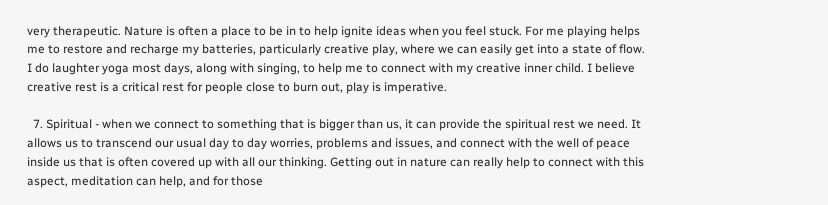very therapeutic. Nature is often a place to be in to help ignite ideas when you feel stuck. For me playing helps me to restore and recharge my batteries, particularly creative play, where we can easily get into a state of flow. I do laughter yoga most days, along with singing, to help me to connect with my creative inner child. I believe creative rest is a critical rest for people close to burn out, play is imperative.

  7. Spiritual - when we connect to something that is bigger than us, it can provide the spiritual rest we need. It allows us to transcend our usual day to day worries, problems and issues, and connect with the well of peace inside us that is often covered up with all our thinking. Getting out in nature can really help to connect with this aspect, meditation can help, and for those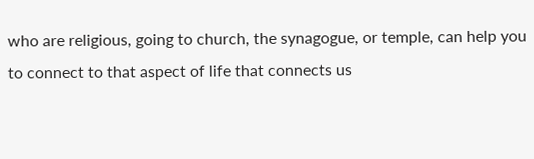who are religious, going to church, the synagogue, or temple, can help you to connect to that aspect of life that connects us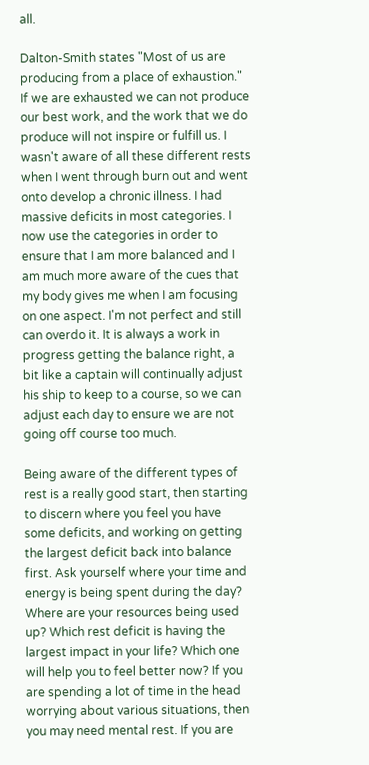all.

Dalton-Smith states "Most of us are producing from a place of exhaustion." If we are exhausted we can not produce our best work, and the work that we do produce will not inspire or fulfill us. I wasn't aware of all these different rests when I went through burn out and went onto develop a chronic illness. I had massive deficits in most categories. I now use the categories in order to ensure that I am more balanced and I am much more aware of the cues that my body gives me when I am focusing on one aspect. I'm not perfect and still can overdo it. It is always a work in progress getting the balance right, a bit like a captain will continually adjust his ship to keep to a course, so we can adjust each day to ensure we are not going off course too much.

Being aware of the different types of rest is a really good start, then starting to discern where you feel you have some deficits, and working on getting the largest deficit back into balance first. Ask yourself where your time and energy is being spent during the day? Where are your resources being used up? Which rest deficit is having the largest impact in your life? Which one will help you to feel better now? If you are spending a lot of time in the head worrying about various situations, then you may need mental rest. If you are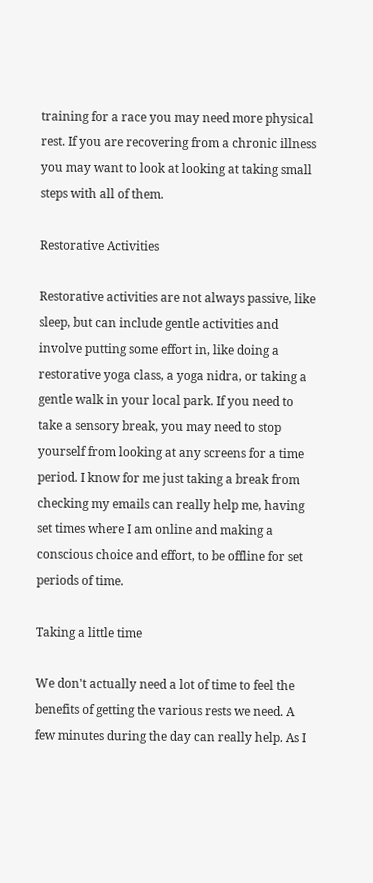training for a race you may need more physical rest. If you are recovering from a chronic illness you may want to look at looking at taking small steps with all of them.

Restorative Activities

Restorative activities are not always passive, like sleep, but can include gentle activities and involve putting some effort in, like doing a restorative yoga class, a yoga nidra, or taking a gentle walk in your local park. If you need to take a sensory break, you may need to stop yourself from looking at any screens for a time period. I know for me just taking a break from checking my emails can really help me, having set times where I am online and making a conscious choice and effort, to be offline for set periods of time.

Taking a little time

We don't actually need a lot of time to feel the benefits of getting the various rests we need. A few minutes during the day can really help. As I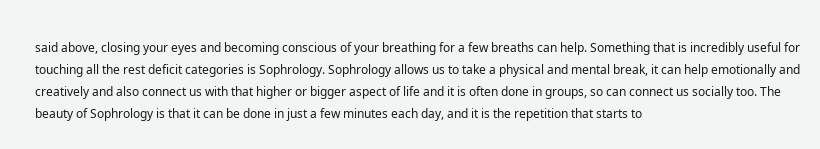said above, closing your eyes and becoming conscious of your breathing for a few breaths can help. Something that is incredibly useful for touching all the rest deficit categories is Sophrology. Sophrology allows us to take a physical and mental break, it can help emotionally and creatively and also connect us with that higher or bigger aspect of life and it is often done in groups, so can connect us socially too. The beauty of Sophrology is that it can be done in just a few minutes each day, and it is the repetition that starts to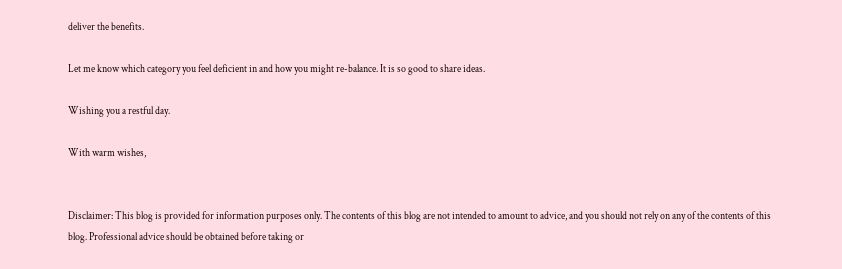deliver the benefits.

Let me know which category you feel deficient in and how you might re-balance. It is so good to share ideas.

Wishing you a restful day.

With warm wishes,


Disclaimer: This blog is provided for information purposes only. The contents of this blog are not intended to amount to advice, and you should not rely on any of the contents of this blog. Professional advice should be obtained before taking or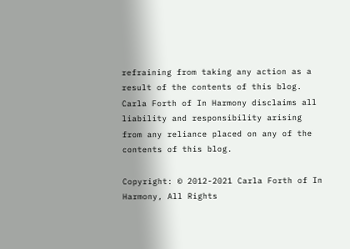refraining from taking any action as a result of the contents of this blog. Carla Forth of In Harmony disclaims all liability and responsibility arising from any reliance placed on any of the contents of this blog.

Copyright: © 2012-2021 Carla Forth of In Harmony, All Rights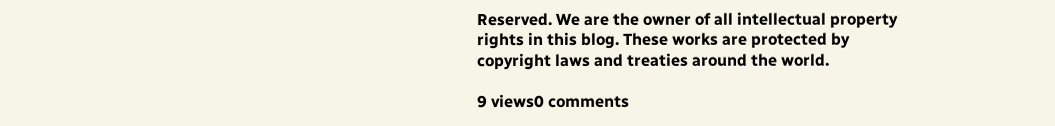Reserved. We are the owner of all intellectual property rights in this blog. These works are protected by copyright laws and treaties around the world.

9 views0 comments